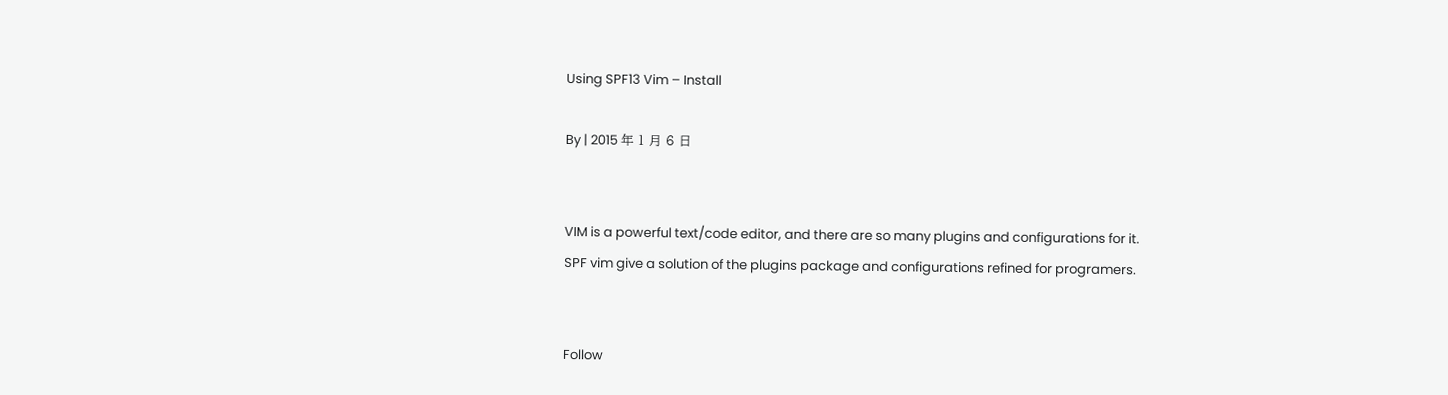Using SPF13 Vim – Install

By | 2015 年 1 月 6 日


VIM is a powerful text/code editor, and there are so many plugins and configurations for it.
SPF vim give a solution of the plugins package and configurations refined for programers.


Follow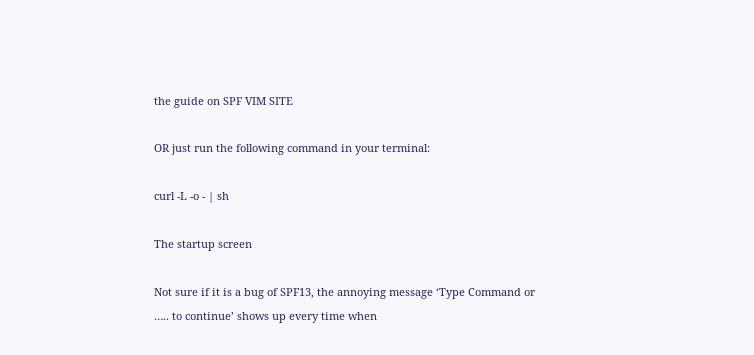the guide on SPF VIM SITE

OR just run the following command in your terminal:

curl -L -o - | sh

The startup screen

Not sure if it is a bug of SPF13, the annoying message ‘Type Command or ….. to continue’ shows up every time when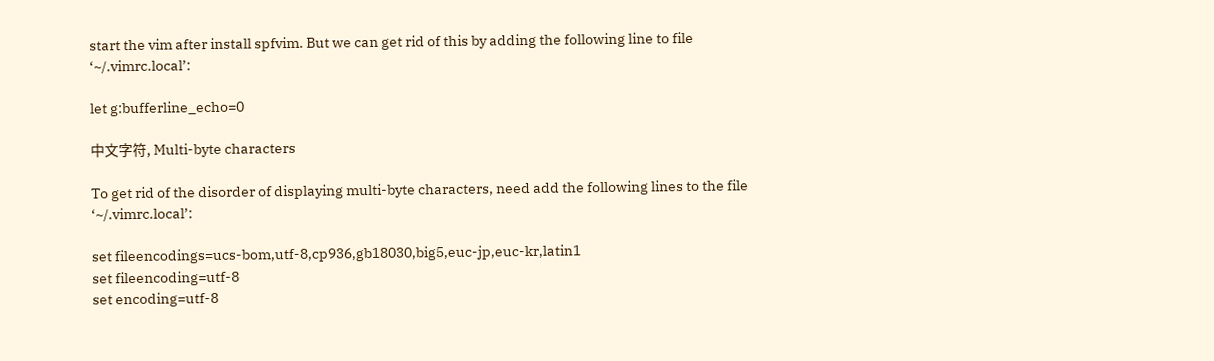start the vim after install spfvim. But we can get rid of this by adding the following line to file ‘~/.vimrc.local’:

let g:bufferline_echo=0

中文字符, Multi-byte characters

To get rid of the disorder of displaying multi-byte characters, need add the following lines to the file ‘~/.vimrc.local’:

set fileencodings=ucs-bom,utf-8,cp936,gb18030,big5,euc-jp,euc-kr,latin1
set fileencoding=utf-8
set encoding=utf-8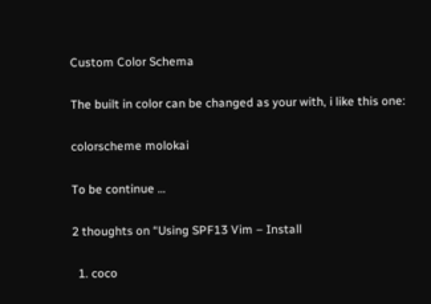Custom Color Schema

The built in color can be changed as your with, i like this one:

colorscheme molokai

To be continue …

2 thoughts on “Using SPF13 Vim – Install

  1. coco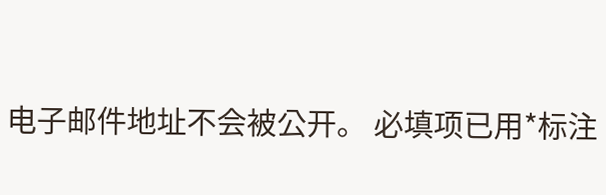电子邮件地址不会被公开。 必填项已用*标注